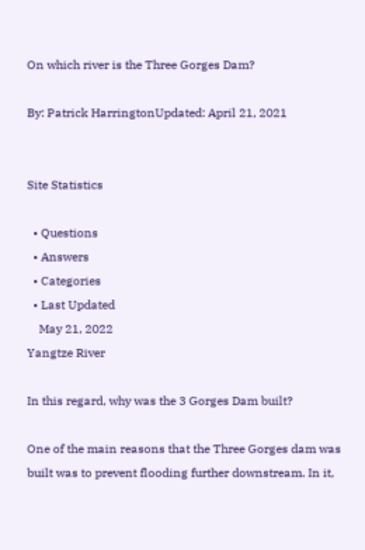On which river is the Three Gorges Dam?

By: Patrick HarringtonUpdated: April 21, 2021


Site Statistics

  • Questions
  • Answers
  • Categories
  • Last Updated
    May 21, 2022
Yangtze River

In this regard, why was the 3 Gorges Dam built?

One of the main reasons that the Three Gorges dam was built was to prevent flooding further downstream. In it,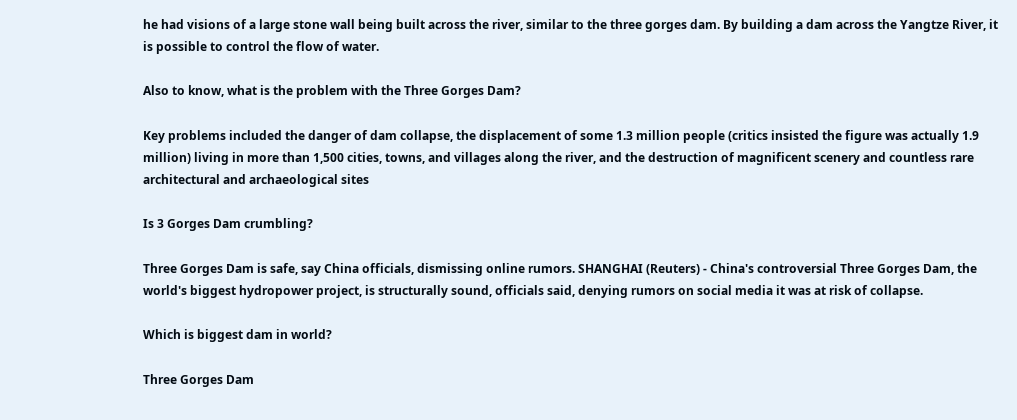he had visions of a large stone wall being built across the river, similar to the three gorges dam. By building a dam across the Yangtze River, it is possible to control the flow of water.

Also to know, what is the problem with the Three Gorges Dam?

Key problems included the danger of dam collapse, the displacement of some 1.3 million people (critics insisted the figure was actually 1.9 million) living in more than 1,500 cities, towns, and villages along the river, and the destruction of magnificent scenery and countless rare architectural and archaeological sites

Is 3 Gorges Dam crumbling?

Three Gorges Dam is safe, say China officials, dismissing online rumors. SHANGHAI (Reuters) - China's controversial Three Gorges Dam, the world's biggest hydropower project, is structurally sound, officials said, denying rumors on social media it was at risk of collapse.

Which is biggest dam in world?

Three Gorges Dam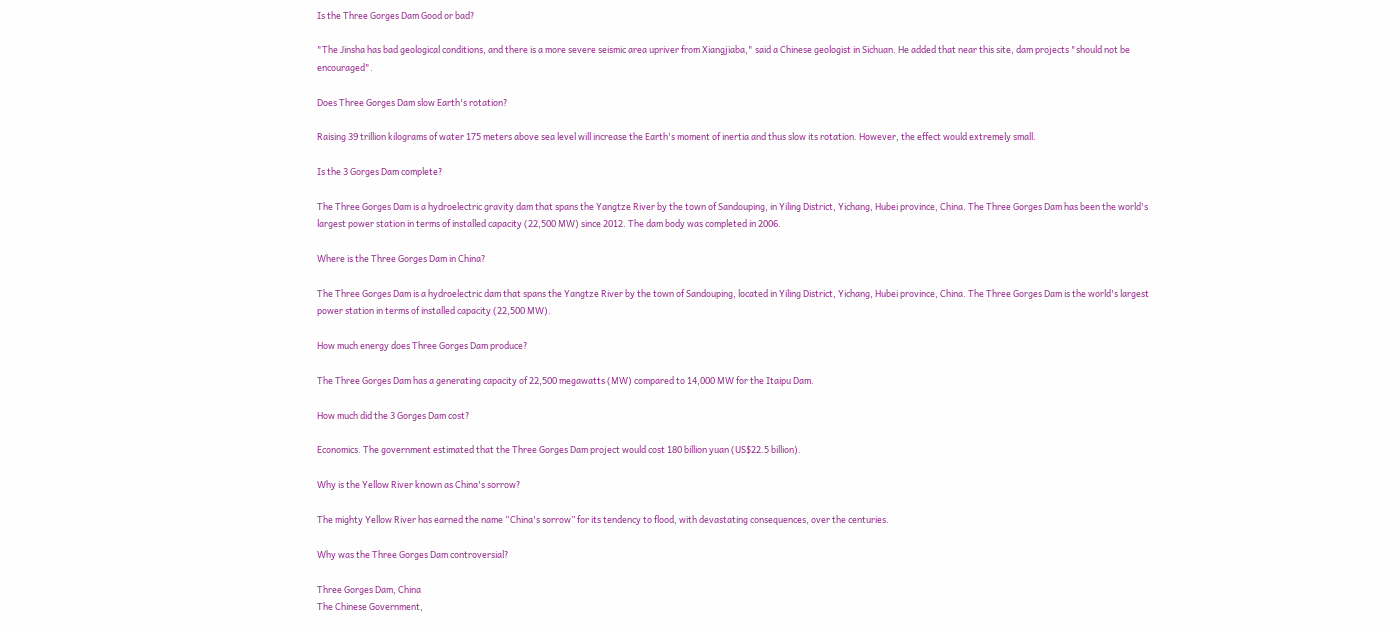Is the Three Gorges Dam Good or bad?

"The Jinsha has bad geological conditions, and there is a more severe seismic area upriver from Xiangjiaba," said a Chinese geologist in Sichuan. He added that near this site, dam projects "should not be encouraged".

Does Three Gorges Dam slow Earth's rotation?

Raising 39 trillion kilograms of water 175 meters above sea level will increase the Earth's moment of inertia and thus slow its rotation. However, the effect would extremely small.

Is the 3 Gorges Dam complete?

The Three Gorges Dam is a hydroelectric gravity dam that spans the Yangtze River by the town of Sandouping, in Yiling District, Yichang, Hubei province, China. The Three Gorges Dam has been the world's largest power station in terms of installed capacity (22,500 MW) since 2012. The dam body was completed in 2006.

Where is the Three Gorges Dam in China?

The Three Gorges Dam is a hydroelectric dam that spans the Yangtze River by the town of Sandouping, located in Yiling District, Yichang, Hubei province, China. The Three Gorges Dam is the world's largest power station in terms of installed capacity (22,500 MW).

How much energy does Three Gorges Dam produce?

The Three Gorges Dam has a generating capacity of 22,500 megawatts (MW) compared to 14,000 MW for the Itaipu Dam.

How much did the 3 Gorges Dam cost?

Economics. The government estimated that the Three Gorges Dam project would cost 180 billion yuan (US$22.5 billion).

Why is the Yellow River known as China's sorrow?

The mighty Yellow River has earned the name “China's sorrow” for its tendency to flood, with devastating consequences, over the centuries.

Why was the Three Gorges Dam controversial?

Three Gorges Dam, China
The Chinese Government,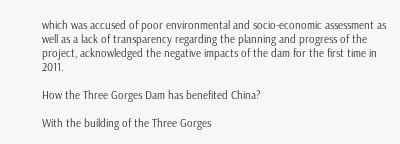which was accused of poor environmental and socio-economic assessment as well as a lack of transparency regarding the planning and progress of the project, acknowledged the negative impacts of the dam for the first time in 2011.

How the Three Gorges Dam has benefited China?

With the building of the Three Gorges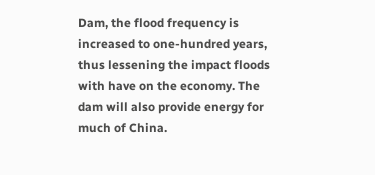Dam, the flood frequency is increased to one-hundred years, thus lessening the impact floods with have on the economy. The dam will also provide energy for much of China.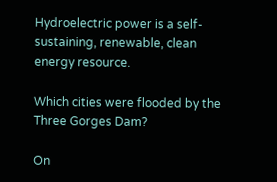Hydroelectric power is a self-sustaining, renewable, clean energy resource.

Which cities were flooded by the Three Gorges Dam?

On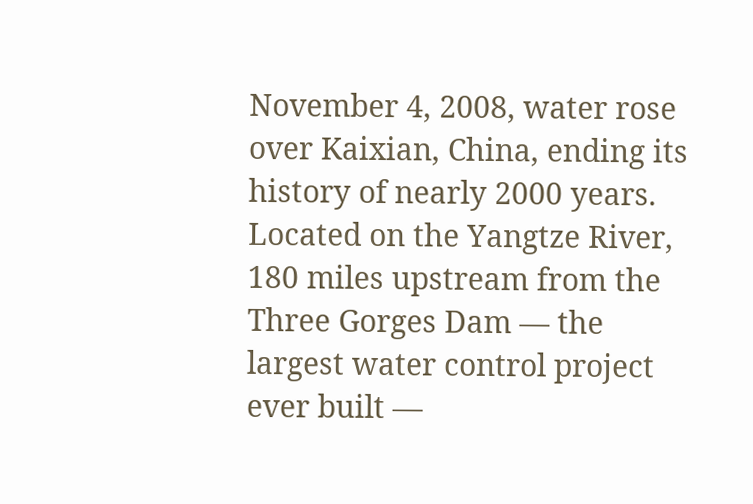November 4, 2008, water rose over Kaixian, China, ending its history of nearly 2000 years. Located on the Yangtze River, 180 miles upstream from the Three Gorges Dam — the largest water control project ever built —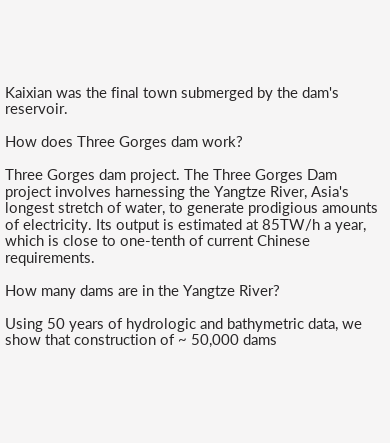Kaixian was the final town submerged by the dam's reservoir.

How does Three Gorges dam work?

Three Gorges dam project. The Three Gorges Dam project involves harnessing the Yangtze River, Asia's longest stretch of water, to generate prodigious amounts of electricity. Its output is estimated at 85TW/h a year, which is close to one-tenth of current Chinese requirements.

How many dams are in the Yangtze River?

Using 50 years of hydrologic and bathymetric data, we show that construction of ~ 50,000 dams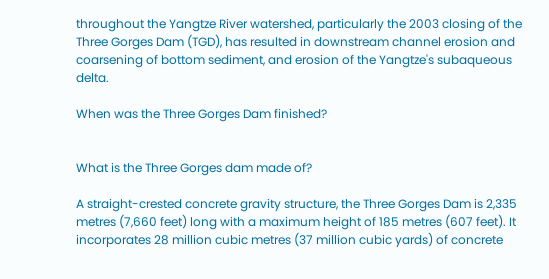throughout the Yangtze River watershed, particularly the 2003 closing of the Three Gorges Dam (TGD), has resulted in downstream channel erosion and coarsening of bottom sediment, and erosion of the Yangtze's subaqueous delta.

When was the Three Gorges Dam finished?


What is the Three Gorges dam made of?

A straight-crested concrete gravity structure, the Three Gorges Dam is 2,335 metres (7,660 feet) long with a maximum height of 185 metres (607 feet). It incorporates 28 million cubic metres (37 million cubic yards) of concrete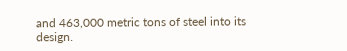and 463,000 metric tons of steel into its design.